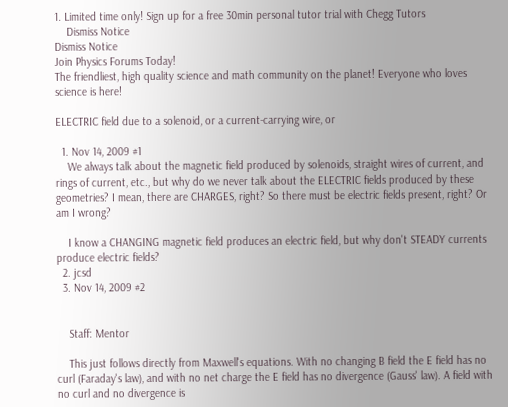1. Limited time only! Sign up for a free 30min personal tutor trial with Chegg Tutors
    Dismiss Notice
Dismiss Notice
Join Physics Forums Today!
The friendliest, high quality science and math community on the planet! Everyone who loves science is here!

ELECTRIC field due to a solenoid, or a current-carrying wire, or

  1. Nov 14, 2009 #1
    We always talk about the magnetic field produced by solenoids, straight wires of current, and rings of current, etc., but why do we never talk about the ELECTRIC fields produced by these geometries? I mean, there are CHARGES, right? So there must be electric fields present, right? Or am I wrong?

    I know a CHANGING magnetic field produces an electric field, but why don't STEADY currents produce electric fields?
  2. jcsd
  3. Nov 14, 2009 #2


    Staff: Mentor

    This just follows directly from Maxwell's equations. With no changing B field the E field has no curl (Faraday's law), and with no net charge the E field has no divergence (Gauss' law). A field with no curl and no divergence is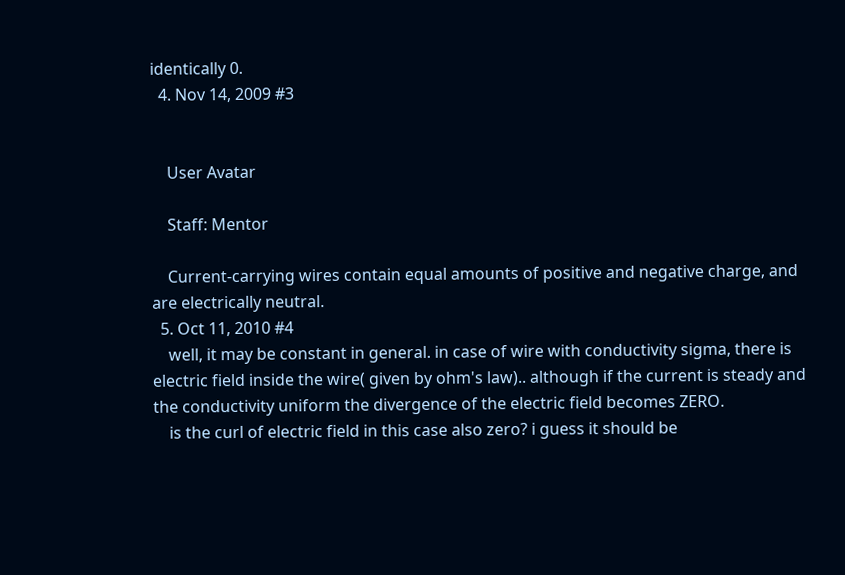identically 0.
  4. Nov 14, 2009 #3


    User Avatar

    Staff: Mentor

    Current-carrying wires contain equal amounts of positive and negative charge, and are electrically neutral.
  5. Oct 11, 2010 #4
    well, it may be constant in general. in case of wire with conductivity sigma, there is electric field inside the wire( given by ohm's law).. although if the current is steady and the conductivity uniform the divergence of the electric field becomes ZERO.
    is the curl of electric field in this case also zero? i guess it should be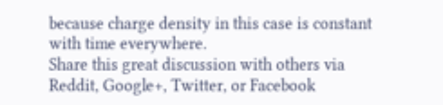because charge density in this case is constant with time everywhere.
Share this great discussion with others via Reddit, Google+, Twitter, or Facebook